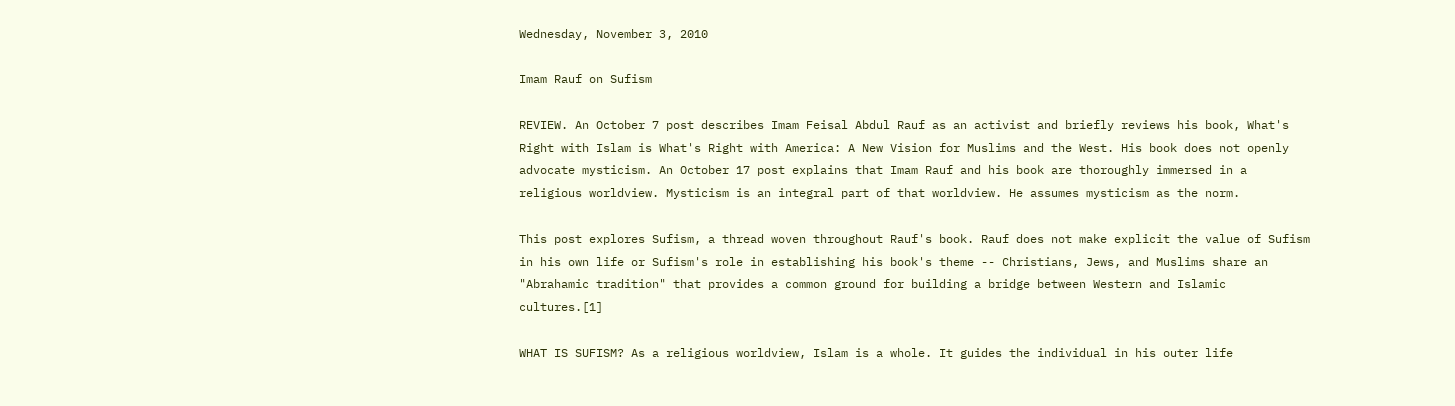Wednesday, November 3, 2010

Imam Rauf on Sufism

REVIEW. An October 7 post describes Imam Feisal Abdul Rauf as an activist and briefly reviews his book, What's Right with Islam is What's Right with America: A New Vision for Muslims and the West. His book does not openly advocate mysticism. An October 17 post explains that Imam Rauf and his book are thoroughly immersed in a religious worldview. Mysticism is an integral part of that worldview. He assumes mysticism as the norm.

This post explores Sufism, a thread woven throughout Rauf's book. Rauf does not make explicit the value of Sufism in his own life or Sufism's role in establishing his book's theme -- Christians, Jews, and Muslims share an "Abrahamic tradition" that provides a common ground for building a bridge between Western and Islamic cultures.[1]

WHAT IS SUFISM? As a religious worldview, Islam is a whole. It guides the individual in his outer life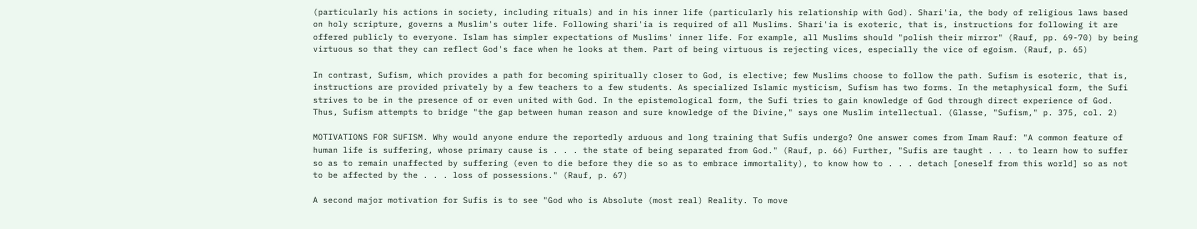(particularly his actions in society, including rituals) and in his inner life (particularly his relationship with God). Shari'ia, the body of religious laws based on holy scripture, governs a Muslim's outer life. Following shari'ia is required of all Muslims. Shari'ia is exoteric, that is, instructions for following it are offered publicly to everyone. Islam has simpler expectations of Muslims' inner life. For example, all Muslims should "polish their mirror" (Rauf, pp. 69-70) by being virtuous so that they can reflect God's face when he looks at them. Part of being virtuous is rejecting vices, especially the vice of egoism. (Rauf, p. 65)

In contrast, Sufism, which provides a path for becoming spiritually closer to God, is elective; few Muslims choose to follow the path. Sufism is esoteric, that is, instructions are provided privately by a few teachers to a few students. As specialized Islamic mysticism, Sufism has two forms. In the metaphysical form, the Sufi strives to be in the presence of or even united with God. In the epistemological form, the Sufi tries to gain knowledge of God through direct experience of God. Thus, Sufism attempts to bridge "the gap between human reason and sure knowledge of the Divine," says one Muslim intellectual. (Glasse, "Sufism," p. 375, col. 2)

MOTIVATIONS FOR SUFISM. Why would anyone endure the reportedly arduous and long training that Sufis undergo? One answer comes from Imam Rauf: "A common feature of human life is suffering, whose primary cause is . . . the state of being separated from God." (Rauf, p. 66) Further, "Sufis are taught . . . to learn how to suffer so as to remain unaffected by suffering (even to die before they die so as to embrace immortality), to know how to . . . detach [oneself from this world] so as not to be affected by the . . . loss of possessions." (Rauf, p. 67)

A second major motivation for Sufis is to see "God who is Absolute (most real) Reality. To move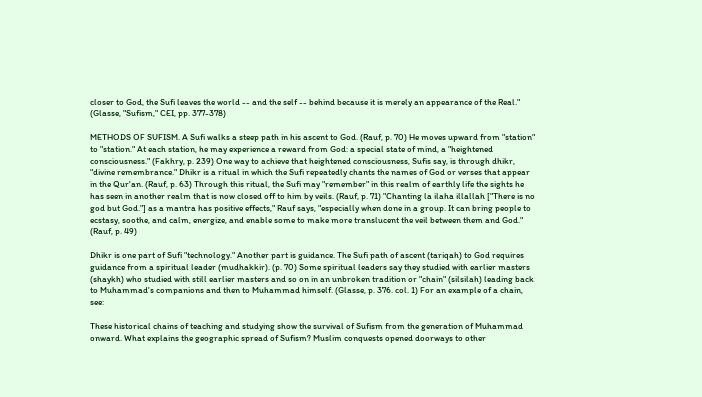closer to God, the Sufi leaves the world -- and the self -- behind because it is merely an appearance of the Real." (Glasse, "Sufism," CEI, pp. 377-378)

METHODS OF SUFISM. A Sufi walks a steep path in his ascent to God. (Rauf, p. 70) He moves upward from "station" to "station." At each station, he may experience a reward from God: a special state of mind, a "heightened consciousness." (Fakhry, p. 239) One way to achieve that heightened consciousness, Sufis say, is through dhikr, "divine remembrance." Dhikr is a ritual in which the Sufi repeatedly chants the names of God or verses that appear in the Qur'an. (Rauf, p. 63) Through this ritual, the Sufi may "remember" in this realm of earthly life the sights he has seen in another realm that is now closed off to him by veils. (Rauf, p. 71) "Chanting la ilaha illallah ["There is no god but God."] as a mantra has positive effects," Rauf says, "especially when done in a group. It can bring people to ecstasy, soothe, and calm, energize, and enable some to make more translucent the veil between them and God." (Rauf, p. 49)

Dhikr is one part of Sufi "technology." Another part is guidance. The Sufi path of ascent (tariqah) to God requires guidance from a spiritual leader (mudhakkir). (p. 70) Some spiritual leaders say they studied with earlier masters (shaykh) who studied with still earlier masters and so on in an unbroken tradition or "chain" (silsilah) leading back to Muhammad's companions and then to Muhammad himself. (Glasse, p. 376. col. 1) For an example of a chain, see:

These historical chains of teaching and studying show the survival of Sufism from the generation of Muhammad onward. What explains the geographic spread of Sufism? Muslim conquests opened doorways to other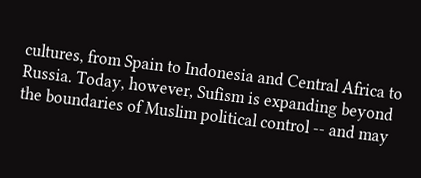cultures, from Spain to Indonesia and Central Africa to Russia. Today, however, Sufism is expanding beyond the boundaries of Muslim political control -- and may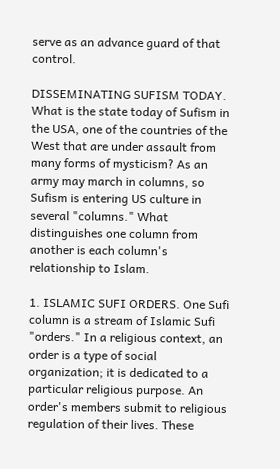serve as an advance guard of that control.

DISSEMINATING SUFISM TODAY. What is the state today of Sufism in the USA, one of the countries of the West that are under assault from many forms of mysticism? As an army may march in columns, so Sufism is entering US culture in several "columns." What distinguishes one column from another is each column's relationship to Islam.

1. ISLAMIC SUFI ORDERS. One Sufi column is a stream of Islamic Sufi "orders." In a religious context, an order is a type of social organization; it is dedicated to a particular religious purpose. An order's members submit to religious regulation of their lives. These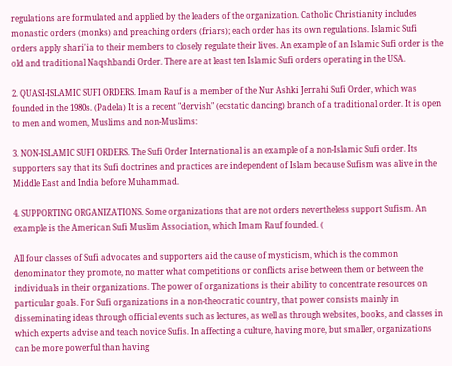regulations are formulated and applied by the leaders of the organization. Catholic Christianity includes monastic orders (monks) and preaching orders (friars); each order has its own regulations. Islamic Sufi orders apply shari'ia to their members to closely regulate their lives. An example of an Islamic Sufi order is the old and traditional Naqshbandi Order. There are at least ten Islamic Sufi orders operating in the USA.

2. QUASI-ISLAMIC SUFI ORDERS. Imam Rauf is a member of the Nur Ashki Jerrahi Sufi Order, which was founded in the 1980s. (Padela) It is a recent "dervish" (ecstatic dancing) branch of a traditional order. It is open to men and women, Muslims and non-Muslims:

3. NON-ISLAMIC SUFI ORDERS. The Sufi Order International is an example of a non-Islamic Sufi order. Its supporters say that its Sufi doctrines and practices are independent of Islam because Sufism was alive in the Middle East and India before Muhammad.

4. SUPPORTING ORGANIZATIONS. Some organizations that are not orders nevertheless support Sufism. An example is the American Sufi Muslim Association, which Imam Rauf founded. (

All four classes of Sufi advocates and supporters aid the cause of mysticism, which is the common denominator they promote, no matter what competitions or conflicts arise between them or between the individuals in their organizations. The power of organizations is their ability to concentrate resources on particular goals. For Sufi organizations in a non-theocratic country, that power consists mainly in disseminating ideas through official events such as lectures, as well as through websites, books, and classes in which experts advise and teach novice Sufis. In affecting a culture, having more, but smaller, organizations can be more powerful than having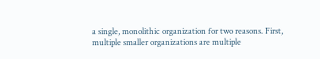a single, monolithic organization for two reasons. First, multiple smaller organizations are multiple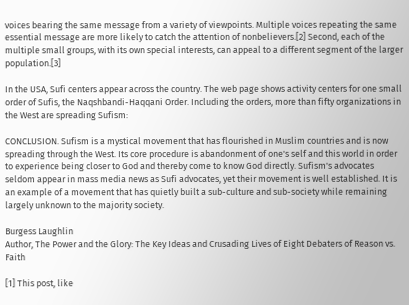voices bearing the same message from a variety of viewpoints. Multiple voices repeating the same essential message are more likely to catch the attention of nonbelievers.[2] Second, each of the multiple small groups, with its own special interests, can appeal to a different segment of the larger population.[3]

In the USA, Sufi centers appear across the country. The web page shows activity centers for one small order of Sufis, the Naqshbandi-Haqqani Order. Including the orders, more than fifty organizations in the West are spreading Sufism:

CONCLUSION. Sufism is a mystical movement that has flourished in Muslim countries and is now spreading through the West. Its core procedure is abandonment of one's self and this world in order to experience being closer to God and thereby come to know God directly. Sufism's advocates seldom appear in mass media news as Sufi advocates, yet their movement is well established. It is an example of a movement that has quietly built a sub-culture and sub-society while remaining largely unknown to the majority society.

Burgess Laughlin
Author, The Power and the Glory: The Key Ideas and Crusading Lives of Eight Debaters of Reason vs. Faith

[1] This post, like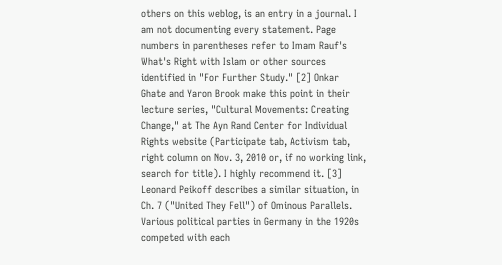others on this weblog, is an entry in a journal. I am not documenting every statement. Page numbers in parentheses refer to Imam Rauf's What's Right with Islam or other sources identified in "For Further Study." [2] Onkar Ghate and Yaron Brook make this point in their lecture series, "Cultural Movements: Creating Change," at The Ayn Rand Center for Individual Rights website (Participate tab, Activism tab, right column on Nov. 3, 2010 or, if no working link, search for title). I highly recommend it. [3] Leonard Peikoff describes a similar situation, in Ch. 7 ("United They Fell") of Ominous Parallels. Various political parties in Germany in the 1920s competed with each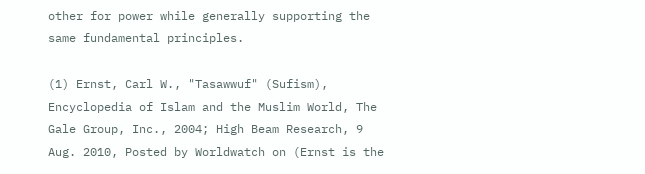other for power while generally supporting the same fundamental principles.

(1) Ernst, Carl W., "Tasawwuf" (Sufism), Encyclopedia of Islam and the Muslim World, The Gale Group, Inc., 2004; High Beam Research, 9 Aug. 2010, Posted by Worldwatch on (Ernst is the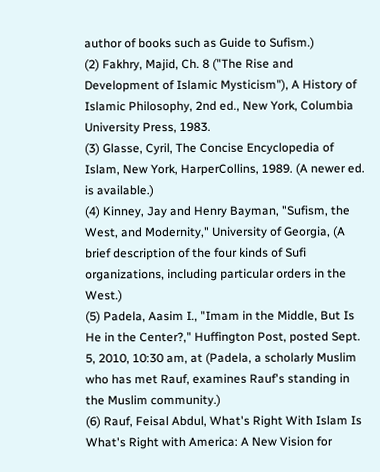author of books such as Guide to Sufism.)
(2) Fakhry, Majid, Ch. 8 ("The Rise and Development of Islamic Mysticism"), A History of Islamic Philosophy, 2nd ed., New York, Columbia University Press, 1983.
(3) Glasse, Cyril, The Concise Encyclopedia of Islam, New York, HarperCollins, 1989. (A newer ed. is available.)
(4) Kinney, Jay and Henry Bayman, "Sufism, the West, and Modernity," University of Georgia, (A brief description of the four kinds of Sufi organizations, including particular orders in the West.)
(5) Padela, Aasim I., "Imam in the Middle, But Is He in the Center?," Huffington Post, posted Sept. 5, 2010, 10:30 am, at (Padela, a scholarly Muslim who has met Rauf, examines Rauf's standing in the Muslim community.)
(6) Rauf, Feisal Abdul, What's Right With Islam Is What's Right with America: A New Vision for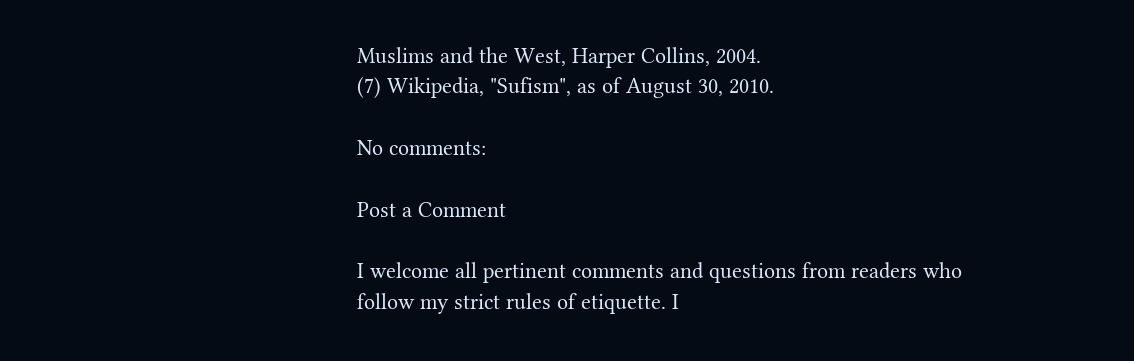Muslims and the West, Harper Collins, 2004.
(7) Wikipedia, "Sufism", as of August 30, 2010.

No comments:

Post a Comment

I welcome all pertinent comments and questions from readers who follow my strict rules of etiquette. I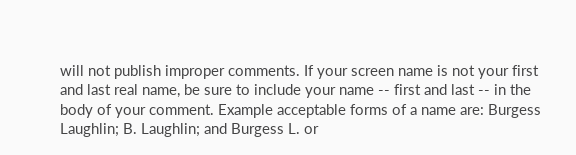will not publish improper comments. If your screen name is not your first and last real name, be sure to include your name -- first and last -- in the body of your comment. Example acceptable forms of a name are: Burgess Laughlin; B. Laughlin; and Burgess L. or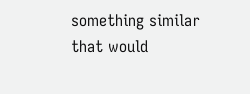something similar that would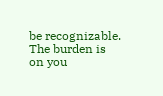be recognizable. The burden is on you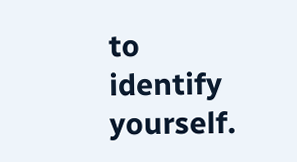to identify yourself.